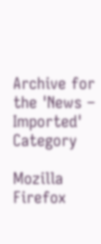Archive for the 'News – Imported' Category

Mozilla Firefox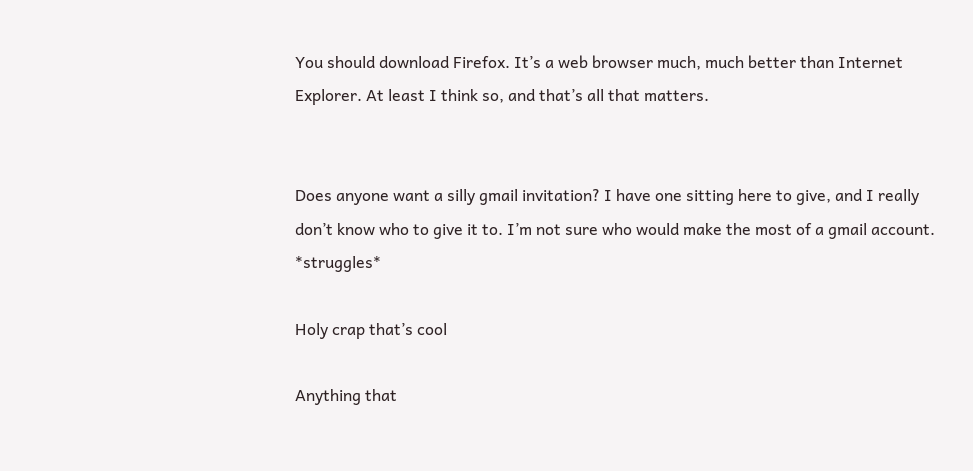You should download Firefox. It’s a web browser much, much better than Internet Explorer. At least I think so, and that’s all that matters.


Does anyone want a silly gmail invitation? I have one sitting here to give, and I really don’t know who to give it to. I’m not sure who would make the most of a gmail account. *struggles*

Holy crap that’s cool

Anything that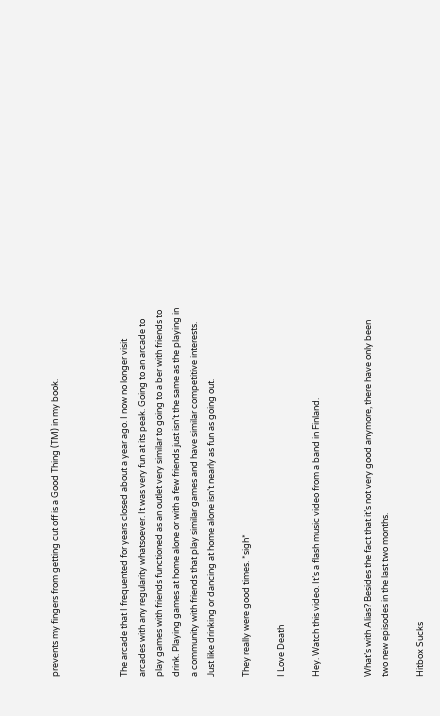prevents my fingers from getting cut off is a Good Thing (TM) in my book.



The arcade that I frequented for years closed about a year ago. I now no longer visit arcades with any regularity whatsoever. It was very fun at its peak. Going to an arcade to play games with friends functioned as an outlet very similar to going to a ber with friends to drink. Playing games at home alone or with a few friends just isn’t the same as the playing in a community with friends that play similar games and have similar competitive interests. Just like drinking or dancing at home alone isn’t nearly as fun as going out.

They really were good times. *sigh*

I Love Death

Hey. Watch this video. It’s a flash music video from a band in Finland.


What’s with Alias? Besides the fact that it’s not very good anymore, there have only been two new episodes in the last two months.

Hitbox Sucks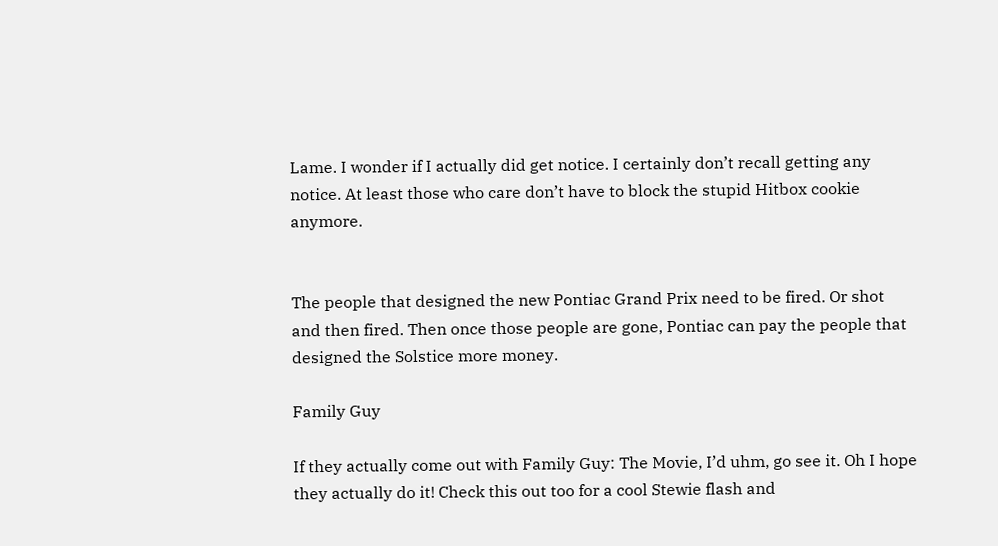Lame. I wonder if I actually did get notice. I certainly don’t recall getting any notice. At least those who care don’t have to block the stupid Hitbox cookie anymore.


The people that designed the new Pontiac Grand Prix need to be fired. Or shot and then fired. Then once those people are gone, Pontiac can pay the people that designed the Solstice more money.

Family Guy

If they actually come out with Family Guy: The Movie, I’d uhm, go see it. Oh I hope they actually do it! Check this out too for a cool Stewie flash and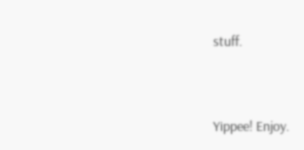stuff.


Yippee! Enjoy.